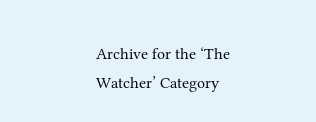Archive for the ‘The Watcher’ Category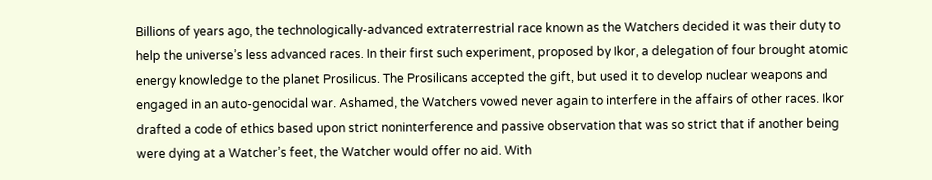Billions of years ago, the technologically-advanced extraterrestrial race known as the Watchers decided it was their duty to help the universe’s less advanced races. In their first such experiment, proposed by Ikor, a delegation of four brought atomic energy knowledge to the planet Prosilicus. The Prosilicans accepted the gift, but used it to develop nuclear weapons and engaged in an auto-genocidal war. Ashamed, the Watchers vowed never again to interfere in the affairs of other races. Ikor drafted a code of ethics based upon strict noninterference and passive observation that was so strict that if another being were dying at a Watcher’s feet, the Watcher would offer no aid. With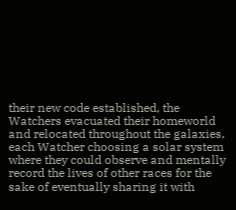their new code established, the Watchers evacuated their homeworld and relocated throughout the galaxies, each Watcher choosing a solar system where they could observe and mentally record the lives of other races for the sake of eventually sharing it with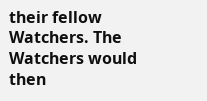their fellow Watchers. The Watchers would then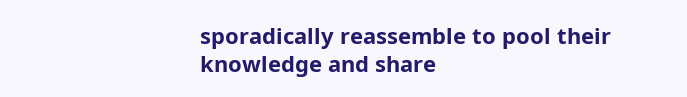sporadically reassemble to pool their knowledge and share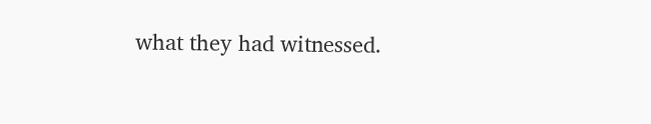what they had witnessed.